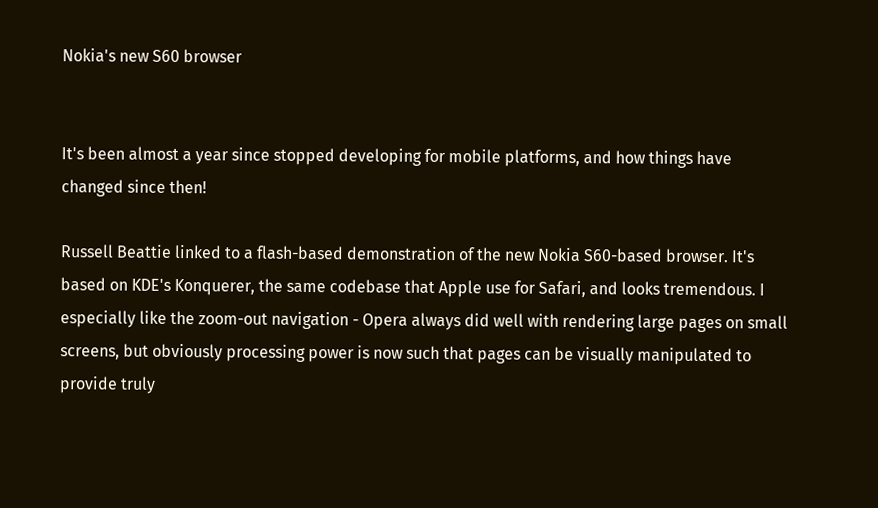Nokia's new S60 browser


It's been almost a year since stopped developing for mobile platforms, and how things have changed since then!

Russell Beattie linked to a flash-based demonstration of the new Nokia S60-based browser. It's based on KDE's Konquerer, the same codebase that Apple use for Safari, and looks tremendous. I especially like the zoom-out navigation - Opera always did well with rendering large pages on small screens, but obviously processing power is now such that pages can be visually manipulated to provide truly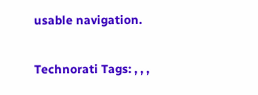usable navigation.

Technorati Tags: , , ,